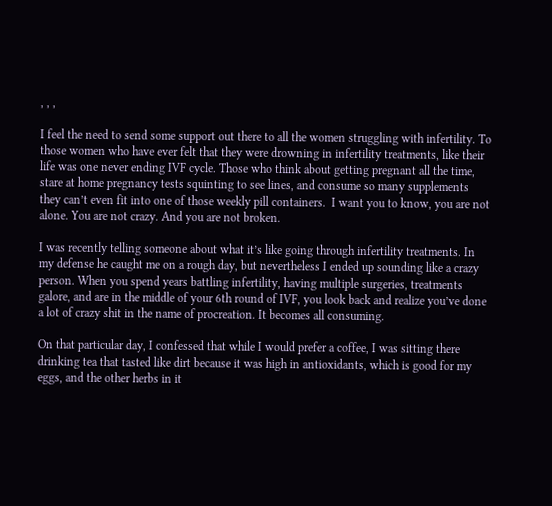, , ,

I feel the need to send some support out there to all the women struggling with infertility. To those women who have ever felt that they were drowning in infertility treatments, like their life was one never ending IVF cycle. Those who think about getting pregnant all the time, stare at home pregnancy tests squinting to see lines, and consume so many supplements they can’t even fit into one of those weekly pill containers.  I want you to know, you are not alone. You are not crazy. And you are not broken.

I was recently telling someone about what it’s like going through infertility treatments. In my defense he caught me on a rough day, but nevertheless I ended up sounding like a crazy person. When you spend years battling infertility, having multiple surgeries, treatments galore, and are in the middle of your 6th round of IVF, you look back and realize you’ve done a lot of crazy shit in the name of procreation. It becomes all consuming.

On that particular day, I confessed that while I would prefer a coffee, I was sitting there drinking tea that tasted like dirt because it was high in antioxidants, which is good for my eggs, and the other herbs in it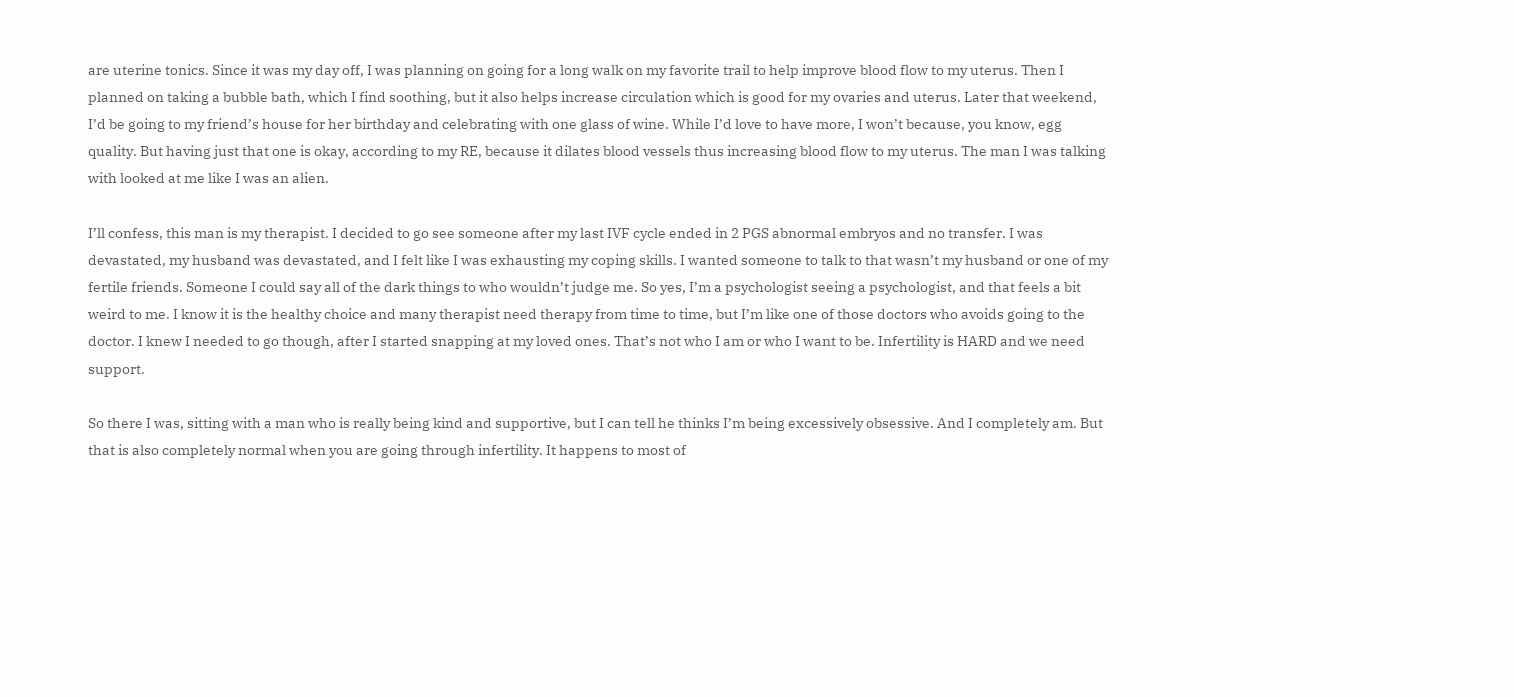are uterine tonics. Since it was my day off, I was planning on going for a long walk on my favorite trail to help improve blood flow to my uterus. Then I planned on taking a bubble bath, which I find soothing, but it also helps increase circulation which is good for my ovaries and uterus. Later that weekend, I’d be going to my friend’s house for her birthday and celebrating with one glass of wine. While I’d love to have more, I won’t because, you know, egg quality. But having just that one is okay, according to my RE, because it dilates blood vessels thus increasing blood flow to my uterus. The man I was talking with looked at me like I was an alien.

I’ll confess, this man is my therapist. I decided to go see someone after my last IVF cycle ended in 2 PGS abnormal embryos and no transfer. I was devastated, my husband was devastated, and I felt like I was exhausting my coping skills. I wanted someone to talk to that wasn’t my husband or one of my fertile friends. Someone I could say all of the dark things to who wouldn’t judge me. So yes, I’m a psychologist seeing a psychologist, and that feels a bit weird to me. I know it is the healthy choice and many therapist need therapy from time to time, but I’m like one of those doctors who avoids going to the doctor. I knew I needed to go though, after I started snapping at my loved ones. That’s not who I am or who I want to be. Infertility is HARD and we need support.

So there I was, sitting with a man who is really being kind and supportive, but I can tell he thinks I’m being excessively obsessive. And I completely am. But that is also completely normal when you are going through infertility. It happens to most of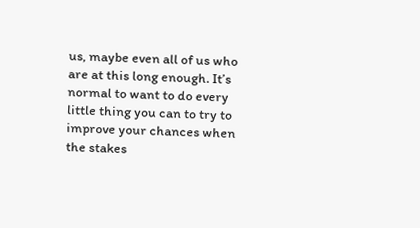us, maybe even all of us who are at this long enough. It’s normal to want to do every little thing you can to try to improve your chances when the stakes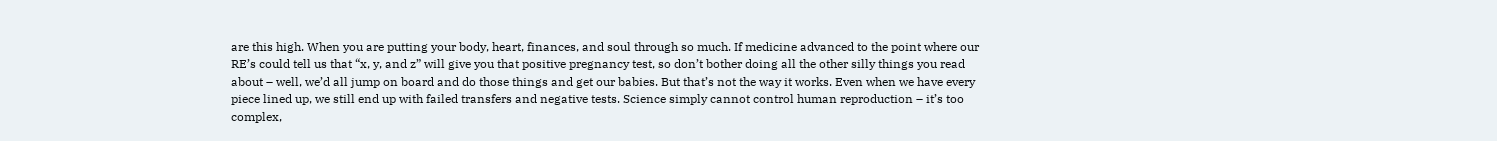are this high. When you are putting your body, heart, finances, and soul through so much. If medicine advanced to the point where our RE’s could tell us that “x, y, and z” will give you that positive pregnancy test, so don’t bother doing all the other silly things you read about – well, we’d all jump on board and do those things and get our babies. But that’s not the way it works. Even when we have every piece lined up, we still end up with failed transfers and negative tests. Science simply cannot control human reproduction – it’s too complex,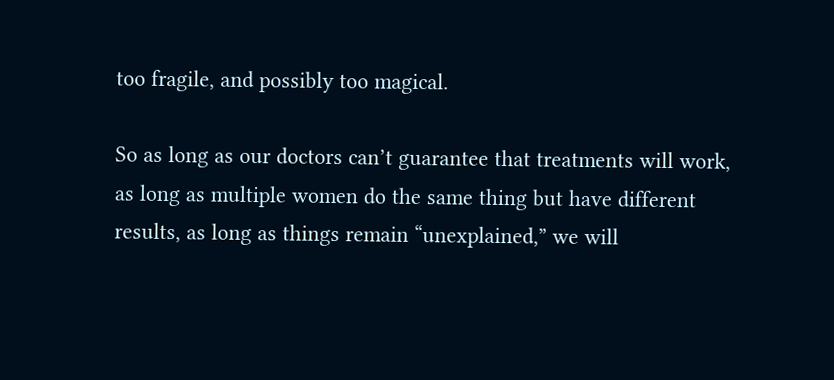too fragile, and possibly too magical.

So as long as our doctors can’t guarantee that treatments will work, as long as multiple women do the same thing but have different results, as long as things remain “unexplained,” we will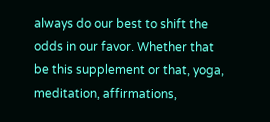always do our best to shift the odds in our favor. Whether that be this supplement or that, yoga, meditation, affirmations,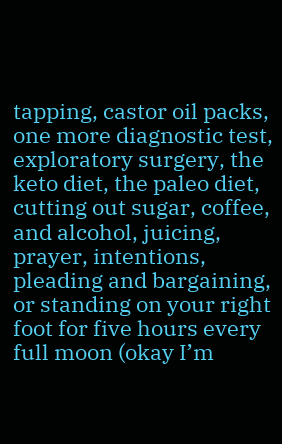tapping, castor oil packs, one more diagnostic test, exploratory surgery, the keto diet, the paleo diet, cutting out sugar, coffee, and alcohol, juicing, prayer, intentions,  pleading and bargaining, or standing on your right foot for five hours every full moon (okay I’m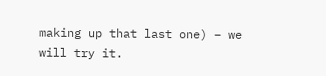making up that last one) – we will try it.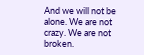And we will not be alone. We are not crazy. We are not broken.